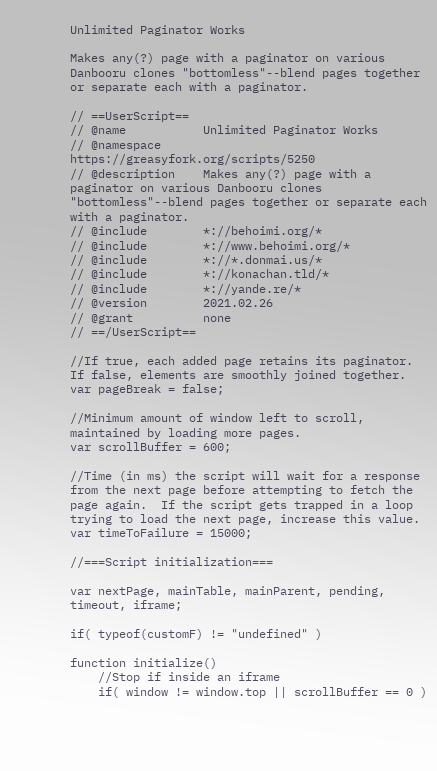Unlimited Paginator Works

Makes any(?) page with a paginator on various Danbooru clones "bottomless"--blend pages together or separate each with a paginator.

// ==UserScript==
// @name           Unlimited Paginator Works
// @namespace      https://greasyfork.org/scripts/5250
// @description    Makes any(?) page with a paginator on various Danbooru clones "bottomless"--blend pages together or separate each with a paginator.
// @include        *://behoimi.org/*
// @include        *://www.behoimi.org/*
// @include        *://*.donmai.us/*
// @include        *://konachan.tld/*
// @include        *://yande.re/*
// @version        2021.02.26
// @grant          none
// ==/UserScript==

//If true, each added page retains its paginator.  If false, elements are smoothly joined together.
var pageBreak = false;

//Minimum amount of window left to scroll, maintained by loading more pages.
var scrollBuffer = 600;

//Time (in ms) the script will wait for a response from the next page before attempting to fetch the page again.  If the script gets trapped in a loop trying to load the next page, increase this value.
var timeToFailure = 15000;

//===Script initialization===

var nextPage, mainTable, mainParent, pending, timeout, iframe;

if( typeof(customF) != "undefined" )

function initialize()
    //Stop if inside an iframe
    if( window != window.top || scrollBuffer == 0 )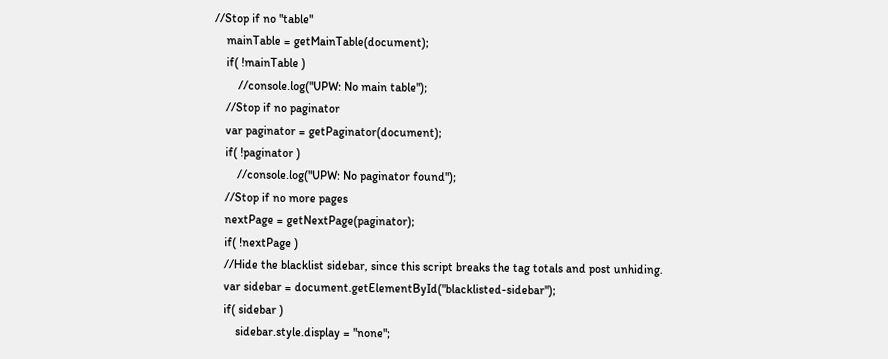//Stop if no "table"
    mainTable = getMainTable(document);
    if( !mainTable )
        //console.log("UPW: No main table");
    //Stop if no paginator
    var paginator = getPaginator(document);
    if( !paginator )
        //console.log("UPW: No paginator found");
    //Stop if no more pages
    nextPage = getNextPage(paginator);
    if( !nextPage )
    //Hide the blacklist sidebar, since this script breaks the tag totals and post unhiding.
    var sidebar = document.getElementById("blacklisted-sidebar");
    if( sidebar )
        sidebar.style.display = "none";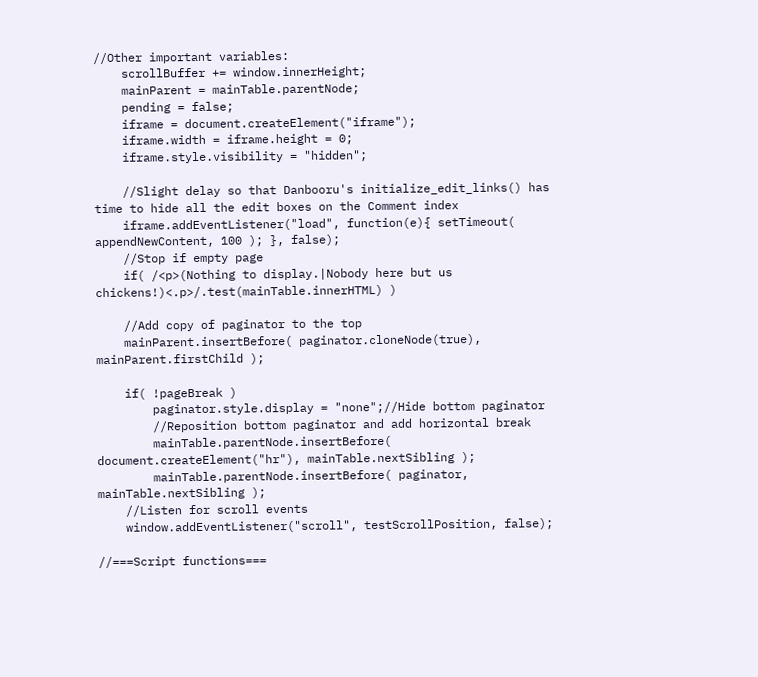//Other important variables:
    scrollBuffer += window.innerHeight;
    mainParent = mainTable.parentNode;
    pending = false;
    iframe = document.createElement("iframe");
    iframe.width = iframe.height = 0;
    iframe.style.visibility = "hidden";

    //Slight delay so that Danbooru's initialize_edit_links() has time to hide all the edit boxes on the Comment index
    iframe.addEventListener("load", function(e){ setTimeout( appendNewContent, 100 ); }, false);
    //Stop if empty page
    if( /<p>(Nothing to display.|Nobody here but us chickens!)<.p>/.test(mainTable.innerHTML) )

    //Add copy of paginator to the top
    mainParent.insertBefore( paginator.cloneNode(true), mainParent.firstChild );

    if( !pageBreak )
        paginator.style.display = "none";//Hide bottom paginator
        //Reposition bottom paginator and add horizontal break
        mainTable.parentNode.insertBefore( document.createElement("hr"), mainTable.nextSibling );
        mainTable.parentNode.insertBefore( paginator, mainTable.nextSibling );
    //Listen for scroll events
    window.addEventListener("scroll", testScrollPosition, false);

//===Script functions===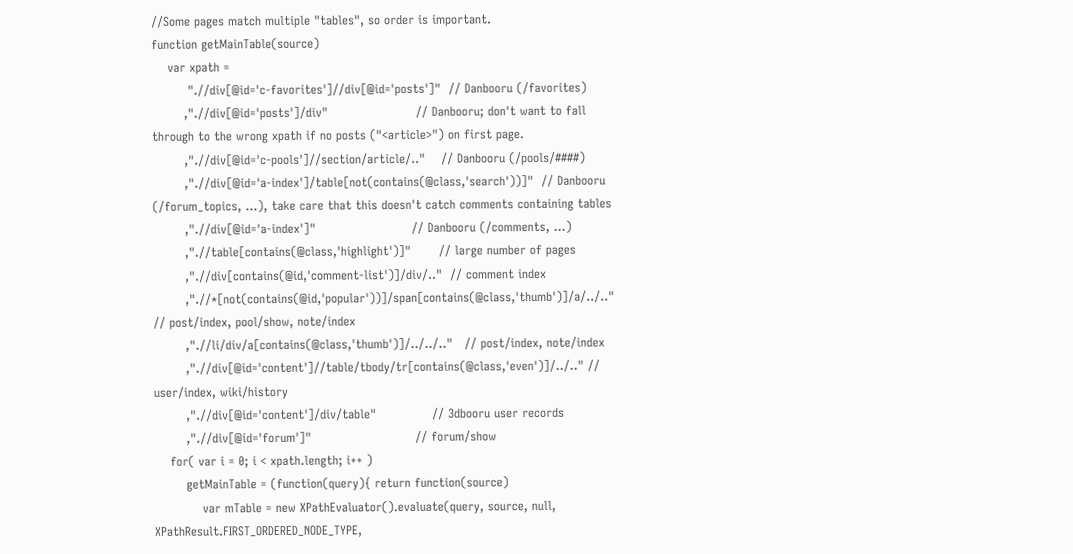//Some pages match multiple "tables", so order is important.
function getMainTable(source)
    var xpath =
         ".//div[@id='c-favorites']//div[@id='posts']"  // Danbooru (/favorites)
        ,".//div[@id='posts']/div"                      // Danbooru; don't want to fall through to the wrong xpath if no posts ("<article>") on first page.
        ,".//div[@id='c-pools']//section/article/.."    // Danbooru (/pools/####)
        ,".//div[@id='a-index']/table[not(contains(@class,'search'))]"  // Danbooru (/forum_topics, ...), take care that this doesn't catch comments containing tables
        ,".//div[@id='a-index']"                        // Danbooru (/comments, ...)
        ,".//table[contains(@class,'highlight')]"       // large number of pages
        ,".//div[contains(@id,'comment-list')]/div/.."  // comment index
        ,".//*[not(contains(@id,'popular'))]/span[contains(@class,'thumb')]/a/../.."    // post/index, pool/show, note/index
        ,".//li/div/a[contains(@class,'thumb')]/../../.."   // post/index, note/index
        ,".//div[@id='content']//table/tbody/tr[contains(@class,'even')]/../.." // user/index, wiki/history
        ,".//div[@id='content']/div/table"              // 3dbooru user records
        ,".//div[@id='forum']"                          // forum/show
    for( var i = 0; i < xpath.length; i++ )
        getMainTable = (function(query){ return function(source)
            var mTable = new XPathEvaluator().evaluate(query, source, null, XPathResult.FIRST_ORDERED_NODE_TYPE,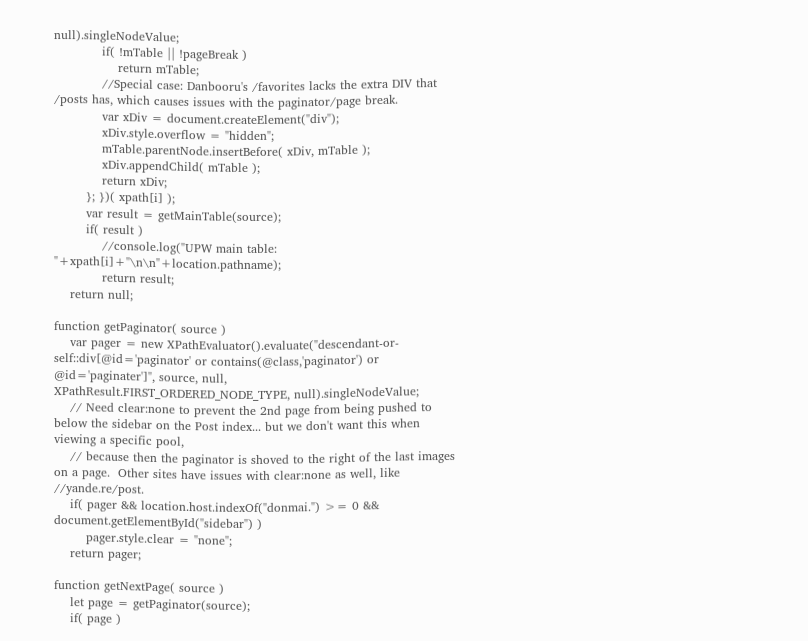null).singleNodeValue;
            if( !mTable || !pageBreak )
                return mTable;
            //Special case: Danbooru's /favorites lacks the extra DIV that /posts has, which causes issues with the paginator/page break.
            var xDiv = document.createElement("div");
            xDiv.style.overflow = "hidden";
            mTable.parentNode.insertBefore( xDiv, mTable );
            xDiv.appendChild( mTable );
            return xDiv;
        }; })( xpath[i] );
        var result = getMainTable(source);
        if( result )
            //console.log("UPW main table: "+xpath[i]+"\n\n"+location.pathname);
            return result;
    return null;

function getPaginator( source )
    var pager = new XPathEvaluator().evaluate("descendant-or-self::div[@id='paginator' or contains(@class,'paginator') or @id='paginater']", source, null, XPathResult.FIRST_ORDERED_NODE_TYPE, null).singleNodeValue;
    // Need clear:none to prevent the 2nd page from being pushed to below the sidebar on the Post index... but we don't want this when viewing a specific pool,
    // because then the paginator is shoved to the right of the last images on a page.  Other sites have issues with clear:none as well, like //yande.re/post.
    if( pager && location.host.indexOf("donmai.") >= 0 && document.getElementById("sidebar") )
        pager.style.clear = "none";
    return pager;

function getNextPage( source )
    let page = getPaginator(source);
    if( page )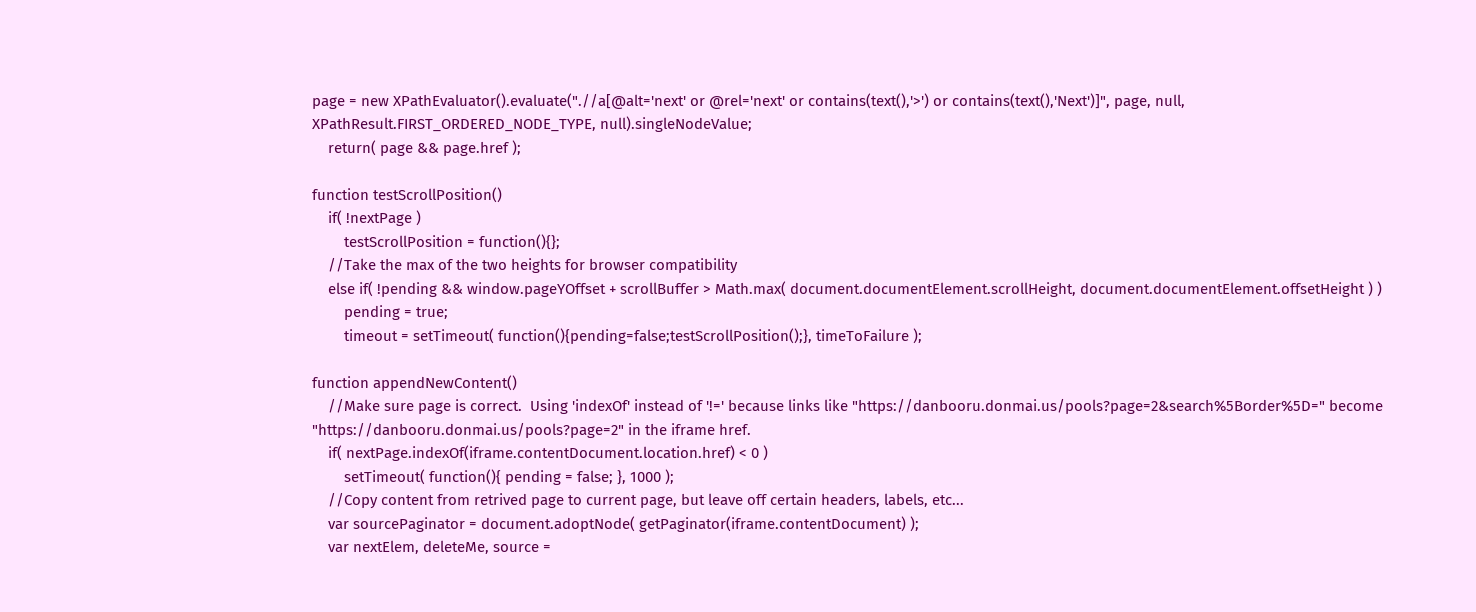page = new XPathEvaluator().evaluate(".//a[@alt='next' or @rel='next' or contains(text(),'>') or contains(text(),'Next')]", page, null, XPathResult.FIRST_ORDERED_NODE_TYPE, null).singleNodeValue;
    return( page && page.href );

function testScrollPosition()
    if( !nextPage )
        testScrollPosition = function(){};
    //Take the max of the two heights for browser compatibility
    else if( !pending && window.pageYOffset + scrollBuffer > Math.max( document.documentElement.scrollHeight, document.documentElement.offsetHeight ) )
        pending = true;
        timeout = setTimeout( function(){pending=false;testScrollPosition();}, timeToFailure );

function appendNewContent()
    //Make sure page is correct.  Using 'indexOf' instead of '!=' because links like "https://danbooru.donmai.us/pools?page=2&search%5Border%5D=" become "https://danbooru.donmai.us/pools?page=2" in the iframe href.
    if( nextPage.indexOf(iframe.contentDocument.location.href) < 0 )
        setTimeout( function(){ pending = false; }, 1000 );
    //Copy content from retrived page to current page, but leave off certain headers, labels, etc...
    var sourcePaginator = document.adoptNode( getPaginator(iframe.contentDocument) );
    var nextElem, deleteMe, source =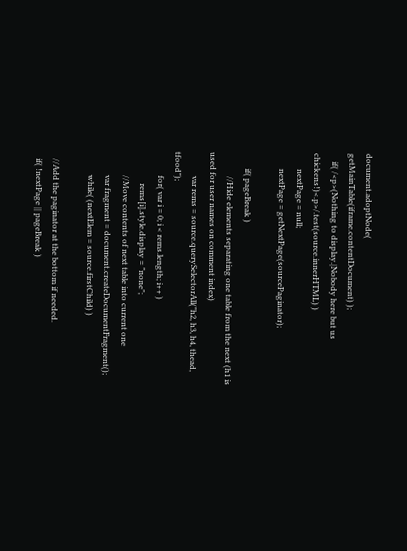document.adoptNode( getMainTable(iframe.contentDocument) );
    if( /<p>(Nothing to display.|Nobody here but us chickens!)<.p>/.test(source.innerHTML) )
        nextPage = null;
        nextPage = getNextPage(sourcePaginator);

        if( pageBreak )
            //Hide elements separating one table from the next (h1 is used for user names on comment index)
            var rems = source.querySelectorAll("h2, h3, h4, thead, tfood");
            for( var i = 0; i < rems.length; i++ )
                rems[i].style.display = "none";
            //Move contents of next table into current one
            var fragment = document.createDocumentFragment();
            while( (nextElem = source.firstChild) )

    //Add the paginator at the bottom if needed.
    if( !nextPage || pageBreak )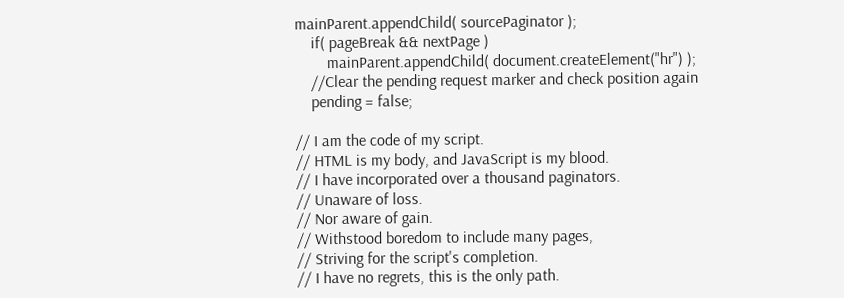mainParent.appendChild( sourcePaginator );
    if( pageBreak && nextPage )
        mainParent.appendChild( document.createElement("hr") );
    //Clear the pending request marker and check position again
    pending = false;

// I am the code of my script.
// HTML is my body, and JavaScript is my blood.
// I have incorporated over a thousand paginators.
// Unaware of loss.
// Nor aware of gain.
// Withstood boredom to include many pages,
// Striving for the script's completion.
// I have no regrets, this is the only path.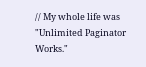// My whole life was "Unlimited Paginator Works."